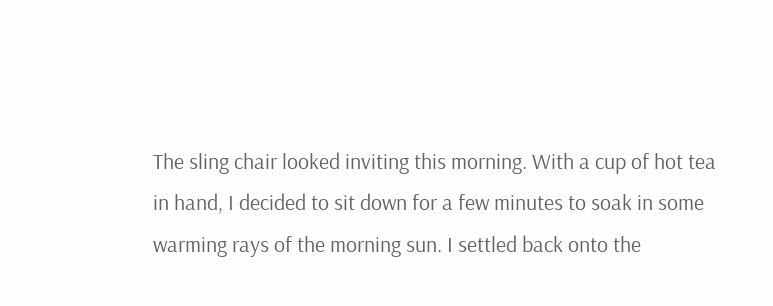The sling chair looked inviting this morning. With a cup of hot tea in hand, I decided to sit down for a few minutes to soak in some warming rays of the morning sun. I settled back onto the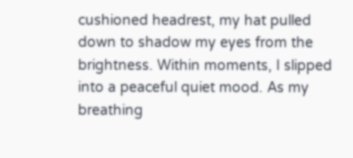cushioned headrest, my hat pulled down to shadow my eyes from the brightness. Within moments, I slipped into a peaceful quiet mood. As my breathing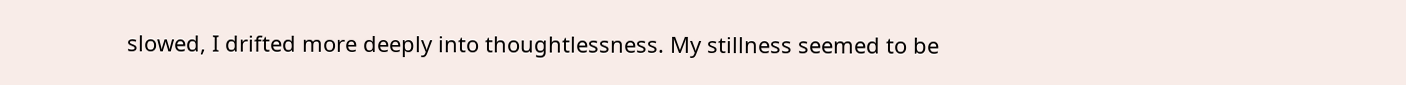slowed, I drifted more deeply into thoughtlessness. My stillness seemed to be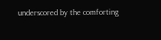underscored by the comforting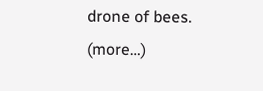drone of bees. (more…)